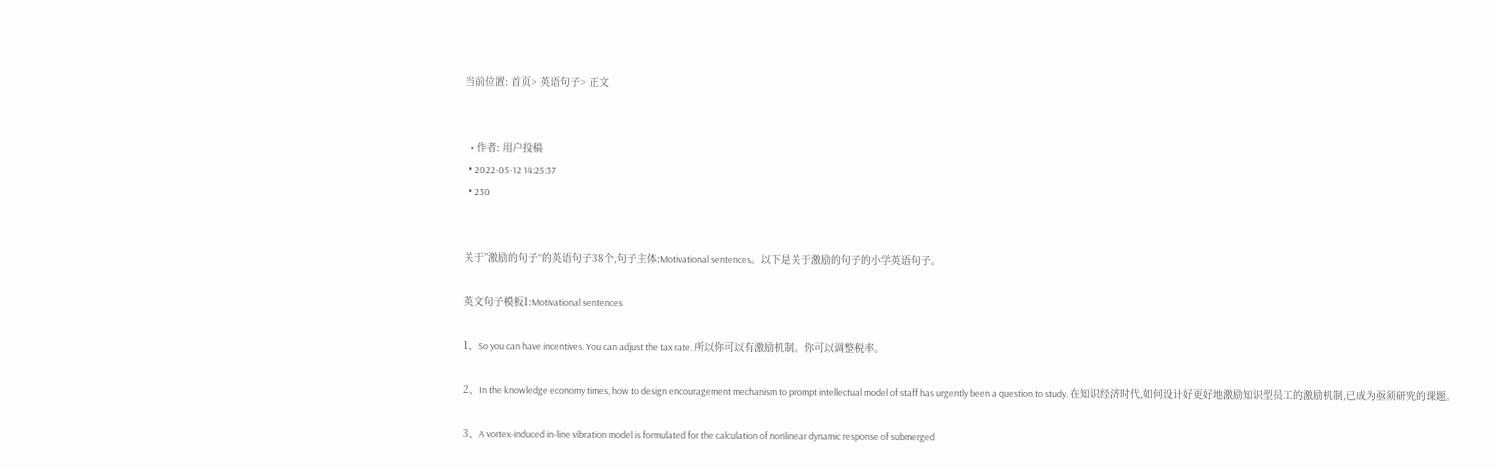当前位置: 首页> 英语句子> 正文


  • 作者: 用户投稿
  • 2022-05-12 14:25:37
  • 230


关于”激励的句子“的英语句子38个,句子主体:Motivational sentences。以下是关于激励的句子的小学英语句子。

英文句子模板1:Motivational sentences

1、So you can have incentives. You can adjust the tax rate. 所以你可以有激励机制。你可以调整税率。

2、In the knowledge economy times, how to design encouragement mechanism to prompt intellectual model of staff has urgently been a question to study. 在知识经济时代,如何设计好更好地激励知识型员工的激励机制,已成为亟须研究的课题。

3、A vortex-induced in-line vibration model is formulated for the calculation of nonlinear dynamic response of submerged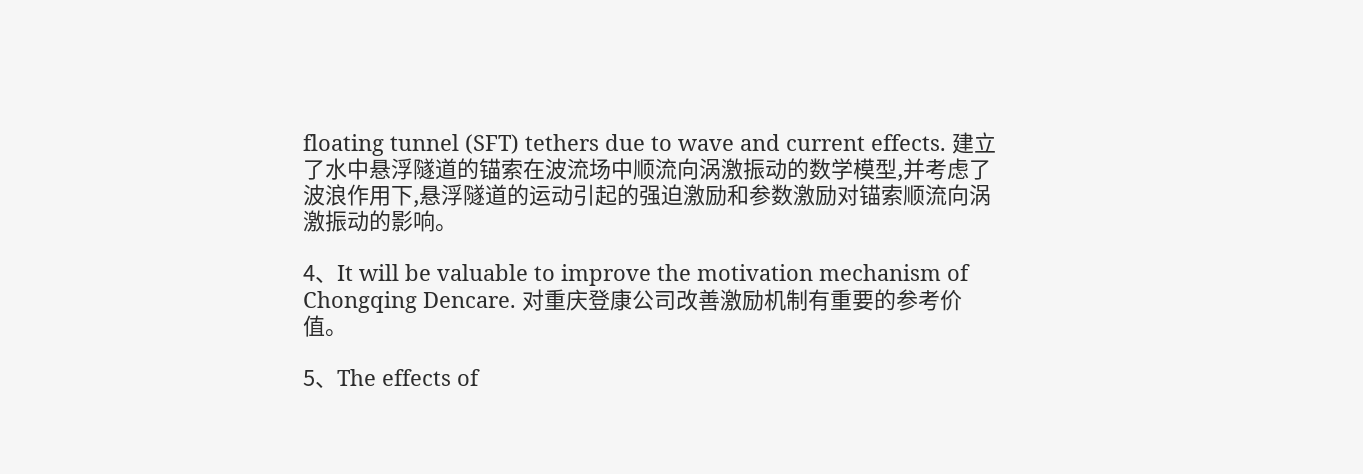floating tunnel (SFT) tethers due to wave and current effects. 建立了水中悬浮隧道的锚索在波流场中顺流向涡激振动的数学模型,并考虑了波浪作用下,悬浮隧道的运动引起的强迫激励和参数激励对锚索顺流向涡激振动的影响。

4、It will be valuable to improve the motivation mechanism of Chongqing Dencare. 对重庆登康公司改善激励机制有重要的参考价值。

5、The effects of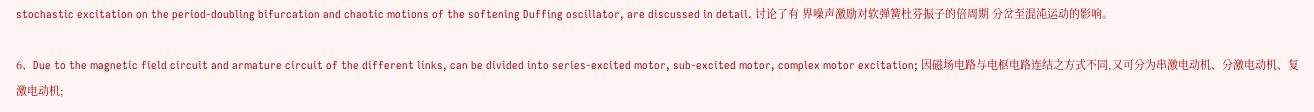stochastic excitation on the period-doubling bifurcation and chaotic motions of the softening Duffing oscillator, are discussed in detail. 讨论了有 界噪声激励对软弹簧杜芬振子的倍周期 分岔至混沌运动的影响。

6、Due to the magnetic field circuit and armature circuit of the different links, can be divided into series-excited motor, sub-excited motor, complex motor excitation; 因磁场电路与电枢电路连结之方式不同,又可分为串激电动机、分激电动机、复激电动机;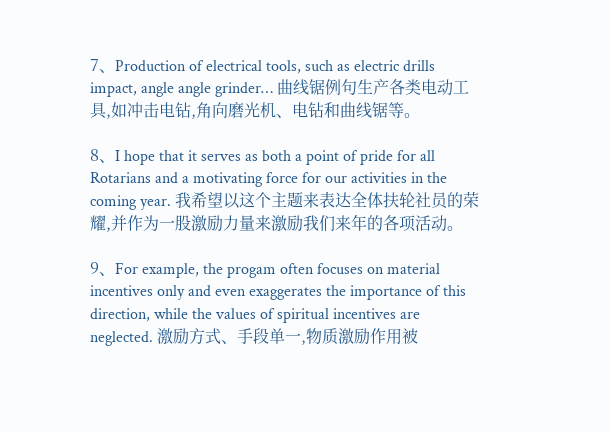7、Production of electrical tools, such as electric drills impact, angle angle grinder… 曲线锯例句生产各类电动工具,如冲击电钻,角向磨光机、电钻和曲线锯等。

8、I hope that it serves as both a point of pride for all Rotarians and a motivating force for our activities in the coming year. 我希望以这个主题来表达全体扶轮社员的荣耀,并作为一股激励力量来激励我们来年的各项活动。

9、For example, the progam often focuses on material incentives only and even exaggerates the importance of this direction, while the values of spiritual incentives are neglected. 激励方式、手段单一,物质激励作用被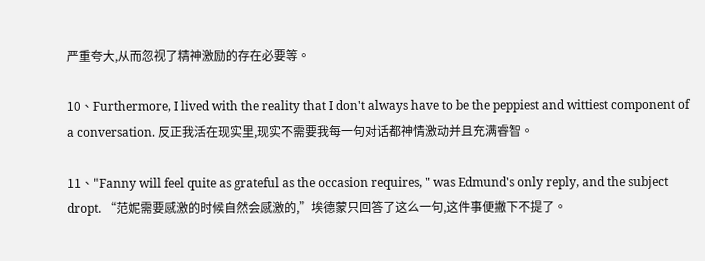严重夸大,从而忽视了精神激励的存在必要等。

10、Furthermore, I lived with the reality that I don't always have to be the peppiest and wittiest component of a conversation. 反正我活在现实里,现实不需要我每一句对话都神情激动并且充满睿智。

11、"Fanny will feel quite as grateful as the occasion requires, " was Edmund's only reply, and the subject dropt. “范妮需要感激的时候自然会感激的,”埃德蒙只回答了这么一句,这件事便撇下不提了。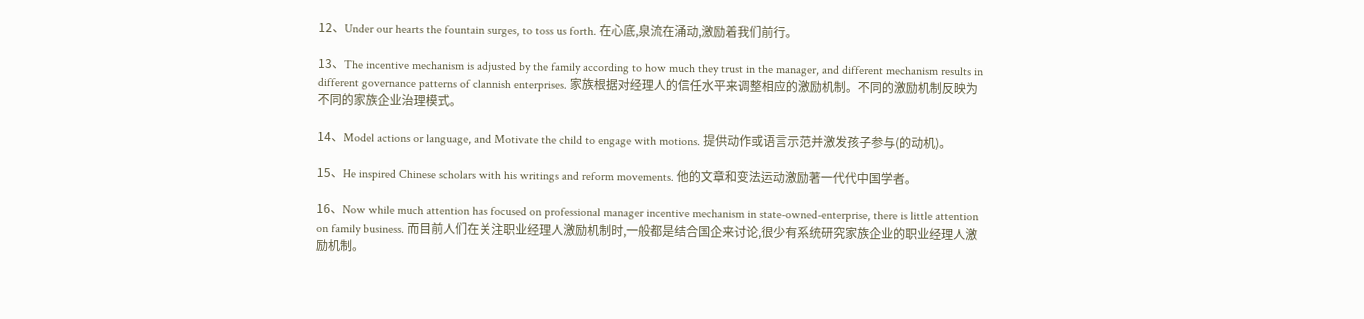12、Under our hearts the fountain surges, to toss us forth. 在心底,泉流在涌动,激励着我们前行。

13、The incentive mechanism is adjusted by the family according to how much they trust in the manager, and different mechanism results in different governance patterns of clannish enterprises. 家族根据对经理人的信任水平来调整相应的激励机制。不同的激励机制反映为不同的家族企业治理模式。

14、Model actions or language, and Motivate the child to engage with motions. 提供动作或语言示范并激发孩子参与(的动机)。

15、He inspired Chinese scholars with his writings and reform movements. 他的文章和变法运动激励著一代代中国学者。

16、Now while much attention has focused on professional manager incentive mechanism in state-owned-enterprise, there is little attention on family business. 而目前人们在关注职业经理人激励机制时,一般都是结合国企来讨论,很少有系统研究家族企业的职业经理人激励机制。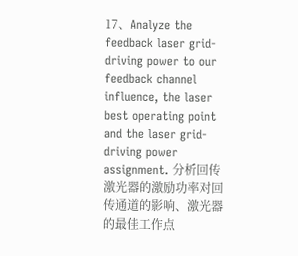17、Analyze the feedback laser grid-driving power to our feedback channel influence, the laser best operating point and the laser grid-driving power assignment. 分析回传激光器的激励功率对回传通道的影响、激光器的最佳工作点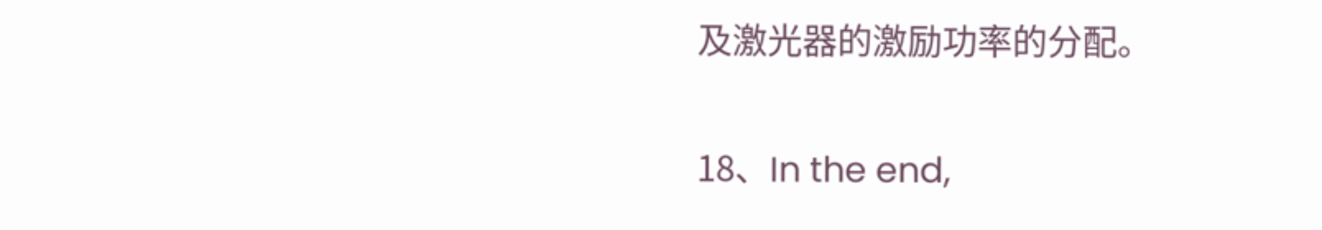及激光器的激励功率的分配。

18、In the end,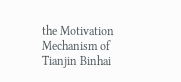the Motivation Mechanism of Tianjin Binhai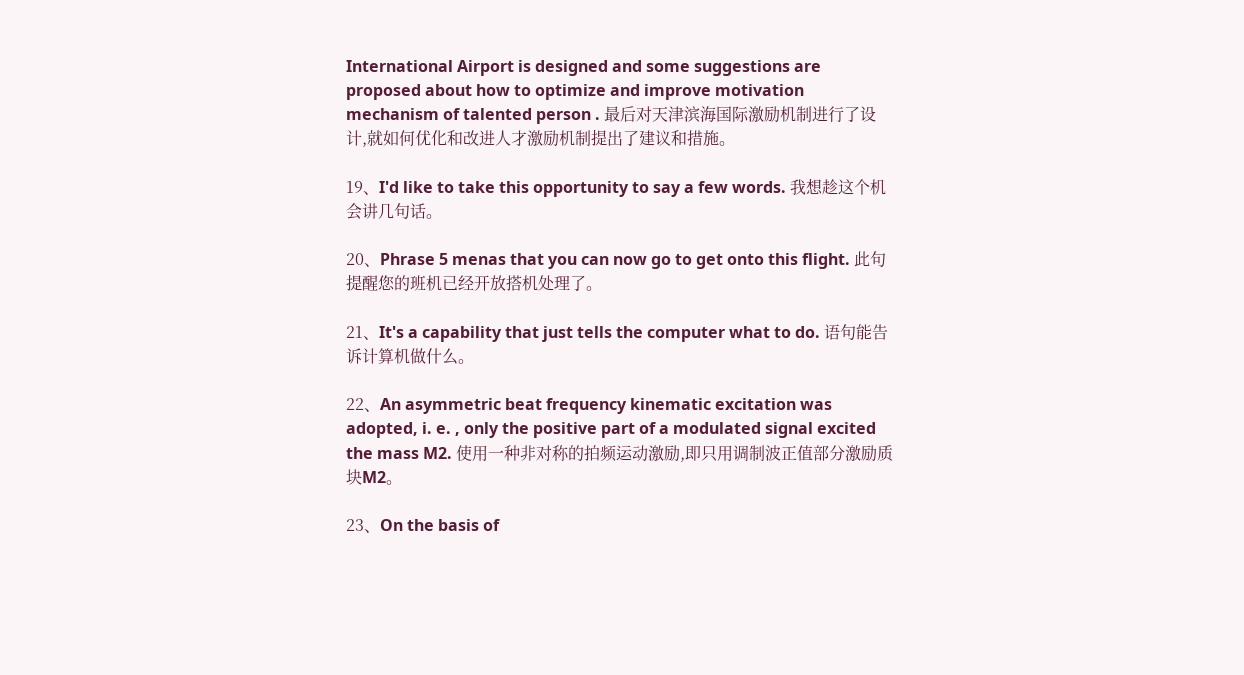International Airport is designed and some suggestions are proposed about how to optimize and improve motivation mechanism of talented person . 最后对天津滨海国际激励机制进行了设计,就如何优化和改进人才激励机制提出了建议和措施。

19、I'd like to take this opportunity to say a few words. 我想趁这个机会讲几句话。

20、Phrase 5 menas that you can now go to get onto this flight. 此句提醒您的班机已经开放搭机处理了。

21、It's a capability that just tells the computer what to do. 语句能告诉计算机做什么。

22、An asymmetric beat frequency kinematic excitation was adopted, i. e. , only the positive part of a modulated signal excited the mass M2. 使用一种非对称的拍频运动激励,即只用调制波正值部分激励质块M2。

23、On the basis of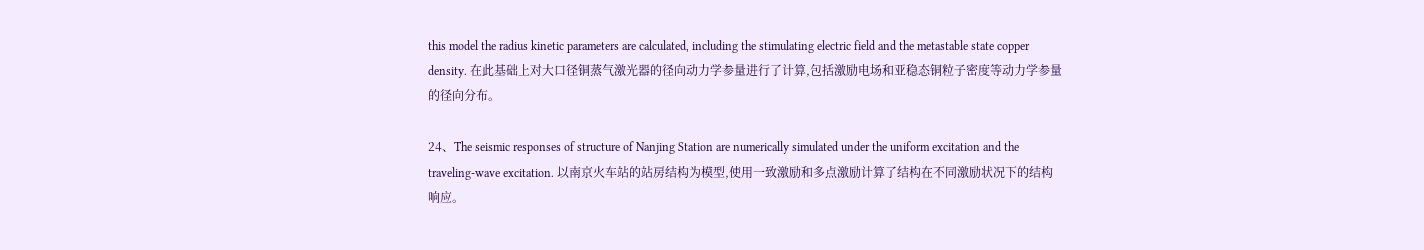this model the radius kinetic parameters are calculated, including the stimulating electric field and the metastable state copper density. 在此基础上对大口径铜蒸气激光器的径向动力学参量进行了计算,包括激励电场和亚稳态铜粒子密度等动力学参量的径向分布。

24、The seismic responses of structure of Nanjing Station are numerically simulated under the uniform excitation and the traveling-wave excitation. 以南京火车站的站房结构为模型,使用一致激励和多点激励计算了结构在不同激励状况下的结构响应。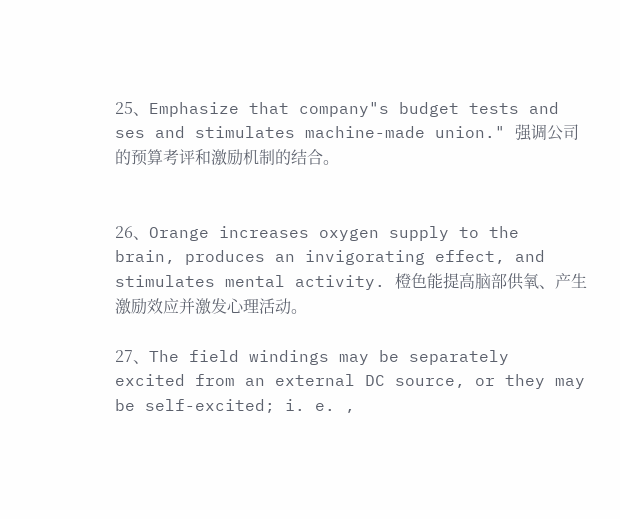25、Emphasize that company"s budget tests and ses and stimulates machine-made union." 强调公司的预算考评和激励机制的结合。


26、Orange increases oxygen supply to the brain, produces an invigorating effect, and stimulates mental activity. 橙色能提高脑部供氧、产生激励效应并激发心理活动。

27、The field windings may be separately excited from an external DC source, or they may be self-excited; i. e. ,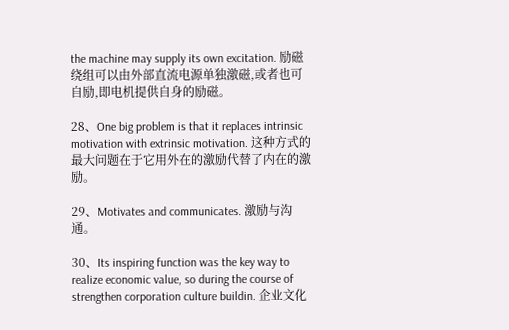the machine may supply its own excitation. 励磁绕组可以由外部直流电源单独激磁,或者也可自励,即电机提供自身的励磁。

28、One big problem is that it replaces intrinsic motivation with extrinsic motivation. 这种方式的最大问题在于它用外在的激励代替了内在的激励。

29、Motivates and communicates. 激励与沟通。

30、Its inspiring function was the key way to realize economic value, so during the course of strengthen corporation culture buildin. 企业文化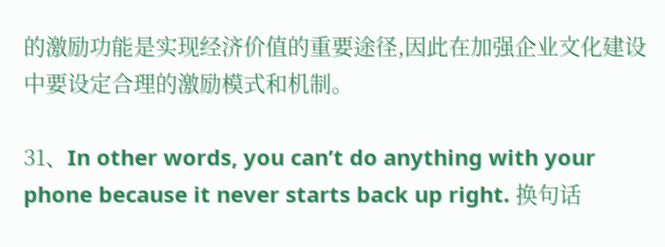的激励功能是实现经济价值的重要途径,因此在加强企业文化建设中要设定合理的激励模式和机制。

31、In other words, you can’t do anything with your phone because it never starts back up right. 换句话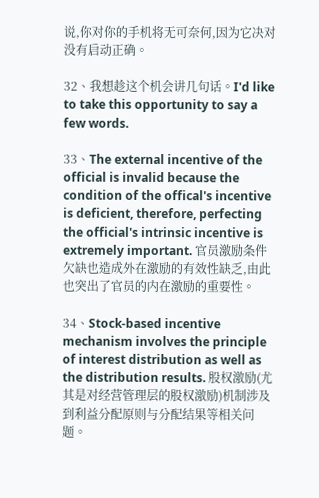说,你对你的手机将无可奈何,因为它决对没有启动正确。

32、我想趁这个机会讲几句话。I'd like to take this opportunity to say a few words.

33、The external incentive of the official is invalid because the condition of the offical's incentive is deficient, therefore, perfecting the official's intrinsic incentive is extremely important. 官员激励条件欠缺也造成外在激励的有效性缺乏,由此也突出了官员的内在激励的重要性。

34、Stock-based incentive mechanism involves the principle of interest distribution as well as the distribution results. 股权激励(尤其是对经营管理层的股权激励)机制涉及到利益分配原则与分配结果等相关问题。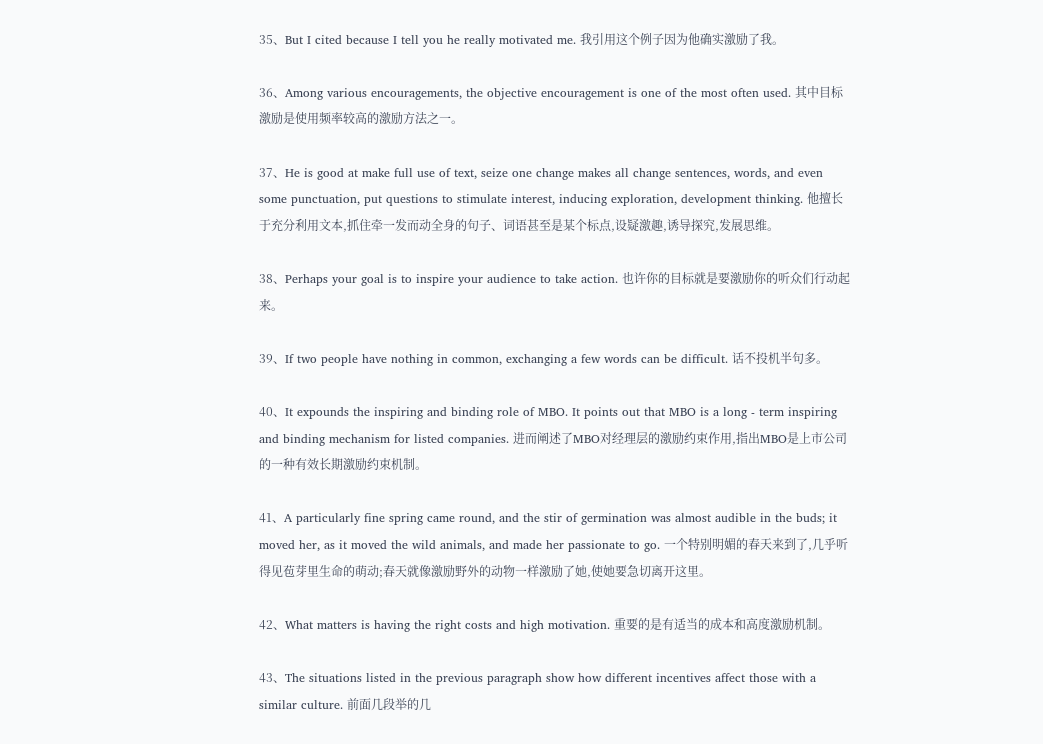35、But I cited because I tell you he really motivated me. 我引用这个例子因为他确实激励了我。

36、Among various encouragements, the objective encouragement is one of the most often used. 其中目标激励是使用频率较高的激励方法之一。

37、He is good at make full use of text, seize one change makes all change sentences, words, and even some punctuation, put questions to stimulate interest, inducing exploration, development thinking. 他擅长于充分利用文本,抓住牵一发而动全身的句子、词语甚至是某个标点,设疑激趣,诱导探究,发展思维。

38、Perhaps your goal is to inspire your audience to take action. 也许你的目标就是要激励你的听众们行动起来。

39、If two people have nothing in common, exchanging a few words can be difficult. 话不投机半句多。

40、It expounds the inspiring and binding role of MBO. It points out that MBO is a long - term inspiring and binding mechanism for listed companies. 进而阐述了MBO对经理层的激励约束作用,指出MBO是上市公司的一种有效长期激励约束机制。

41、A particularly fine spring came round, and the stir of germination was almost audible in the buds; it moved her, as it moved the wild animals, and made her passionate to go. 一个特别明媚的春天来到了,几乎听得见苞芽里生命的萌动;春天就像激励野外的动物一样激励了她,使她要急切离开这里。

42、What matters is having the right costs and high motivation. 重要的是有适当的成本和高度激励机制。

43、The situations listed in the previous paragraph show how different incentives affect those with a similar culture. 前面几段举的几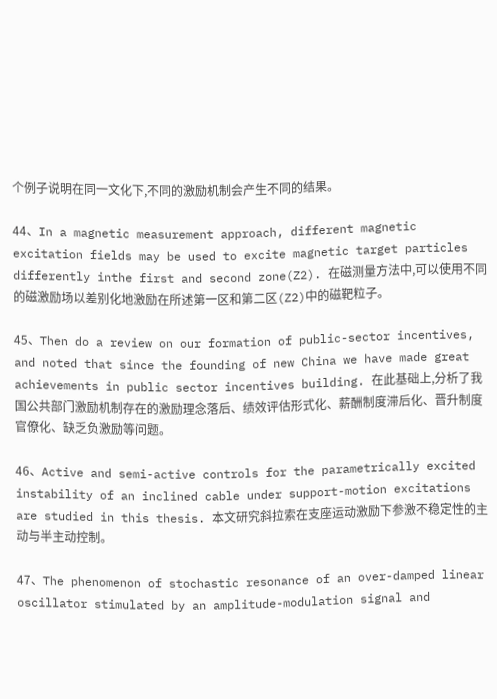个例子说明在同一文化下,不同的激励机制会产生不同的结果。

44、In a magnetic measurement approach, different magnetic excitation fields may be used to excite magnetic target particles differently inthe first and second zone(Z2). 在磁测量方法中,可以使用不同的磁激励场以差别化地激励在所述第一区和第二区(Z2)中的磁靶粒子。

45、Then do a review on our formation of public-sector incentives, and noted that since the founding of new China we have made great achievements in public sector incentives building. 在此基础上,分析了我国公共部门激励机制存在的激励理念落后、绩效评估形式化、薪酬制度滞后化、晋升制度官僚化、缺乏负激励等问题。

46、Active and semi-active controls for the parametrically excited instability of an inclined cable under support-motion excitations are studied in this thesis. 本文研究斜拉索在支座运动激励下参激不稳定性的主动与半主动控制。

47、The phenomenon of stochastic resonance of an over-damped linear oscillator stimulated by an amplitude-modulation signal and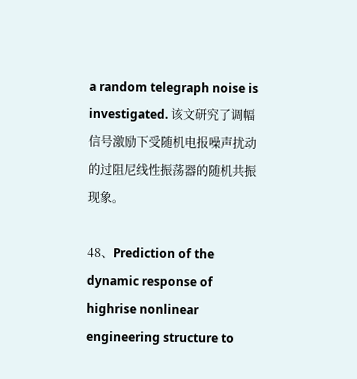a random telegraph noise is investigated. 该文研究了调幅信号激励下受随机电报噪声扰动的过阻尼线性振荡器的随机共振现象。

48、Prediction of the dynamic response of highrise nonlinear engineering structure to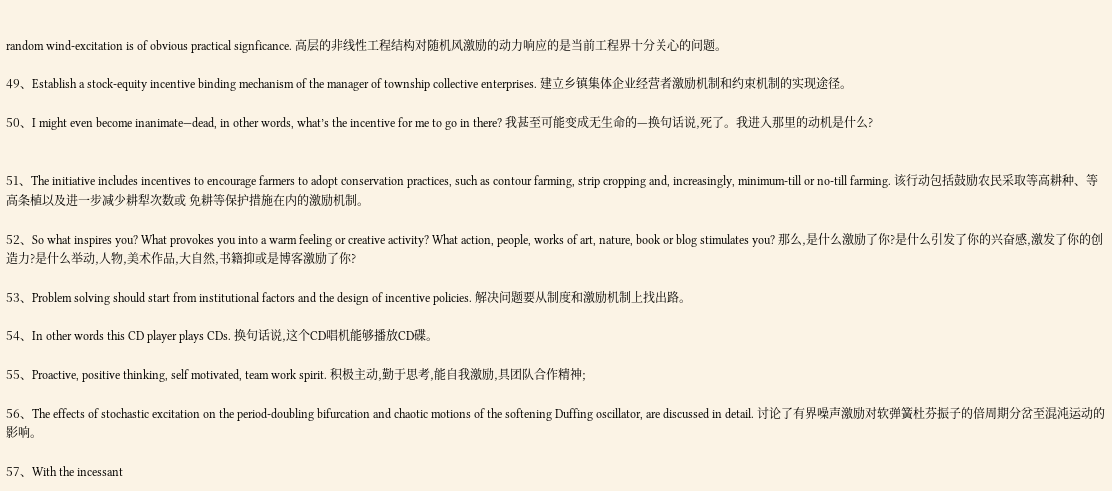random wind-excitation is of obvious practical signficance. 高层的非线性工程结构对随机风激励的动力响应的是当前工程界十分关心的问题。

49、Establish a stock-equity incentive binding mechanism of the manager of township collective enterprises. 建立乡镇集体企业经营者激励机制和约束机制的实现途径。

50、I might even become inanimate—dead, in other words, what’s the incentive for me to go in there? 我甚至可能变成无生命的—换句话说,死了。我进入那里的动机是什么?


51、The initiative includes incentives to encourage farmers to adopt conservation practices, such as contour farming, strip cropping and, increasingly, minimum-till or no-till farming. 该行动包括鼓励农民采取等高耕种、等高条植以及进一步减少耕犁次数或 免耕等保护措施在内的激励机制。

52、So what inspires you? What provokes you into a warm feeling or creative activity? What action, people, works of art, nature, book or blog stimulates you? 那么,是什么激励了你?是什么引发了你的兴奋感,激发了你的创造力?是什么举动,人物,美术作品,大自然,书籍抑或是博客激励了你?

53、Problem solving should start from institutional factors and the design of incentive policies. 解决问题要从制度和激励机制上找出路。

54、In other words this CD player plays CDs. 换句话说,这个CD唱机能够播放CD碟。

55、Proactive, positive thinking, self motivated, team work spirit. 积极主动,勤于思考,能自我激励,具团队合作精神;

56、The effects of stochastic excitation on the period-doubling bifurcation and chaotic motions of the softening Duffing oscillator, are discussed in detail. 讨论了有界噪声激励对软弹簧杜芬振子的倍周期分岔至混沌运动的影响。

57、With the incessant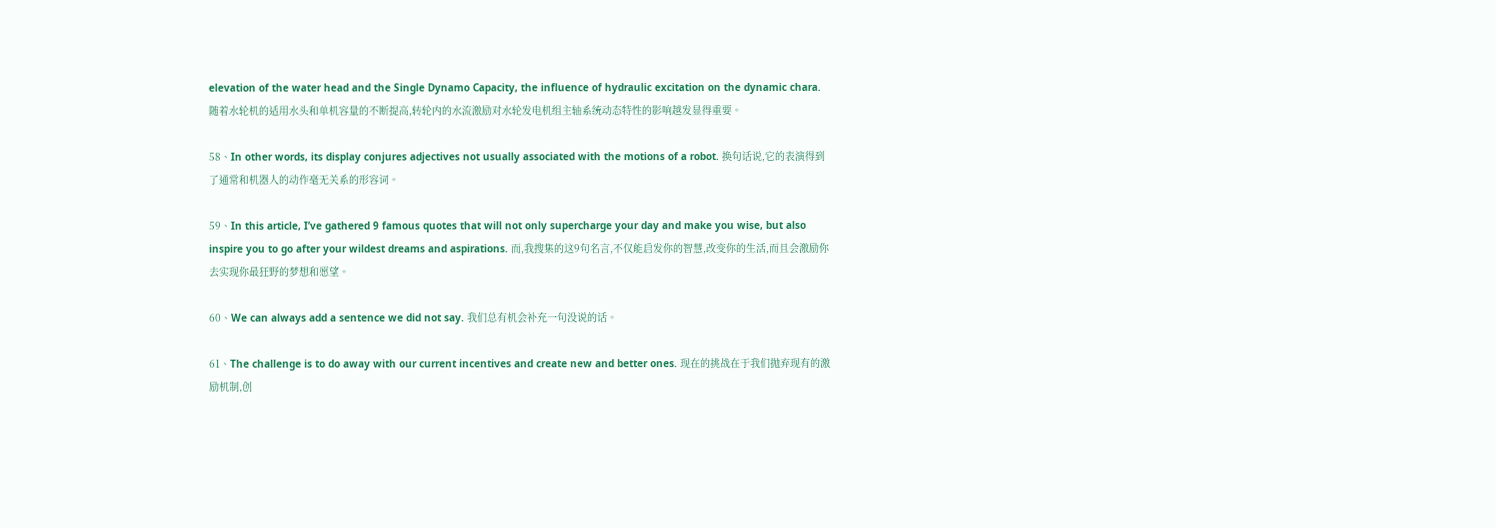elevation of the water head and the Single Dynamo Capacity, the influence of hydraulic excitation on the dynamic chara. 随着水轮机的适用水头和单机容量的不断提高,转轮内的水流激励对水轮发电机组主轴系统动态特性的影响越发显得重要。

58、In other words, its display conjures adjectives not usually associated with the motions of a robot. 换句话说,它的表演得到了通常和机器人的动作毫无关系的形容词。

59、In this article, I’ve gathered 9 famous quotes that will not only supercharge your day and make you wise, but also inspire you to go after your wildest dreams and aspirations. 而,我搜集的这9句名言,不仅能启发你的智慧,改变你的生活,而且会激励你去实现你最狂野的梦想和愿望。

60、We can always add a sentence we did not say. 我们总有机会补充一句没说的话。

61、The challenge is to do away with our current incentives and create new and better ones. 现在的挑战在于我们抛弃现有的激励机制,创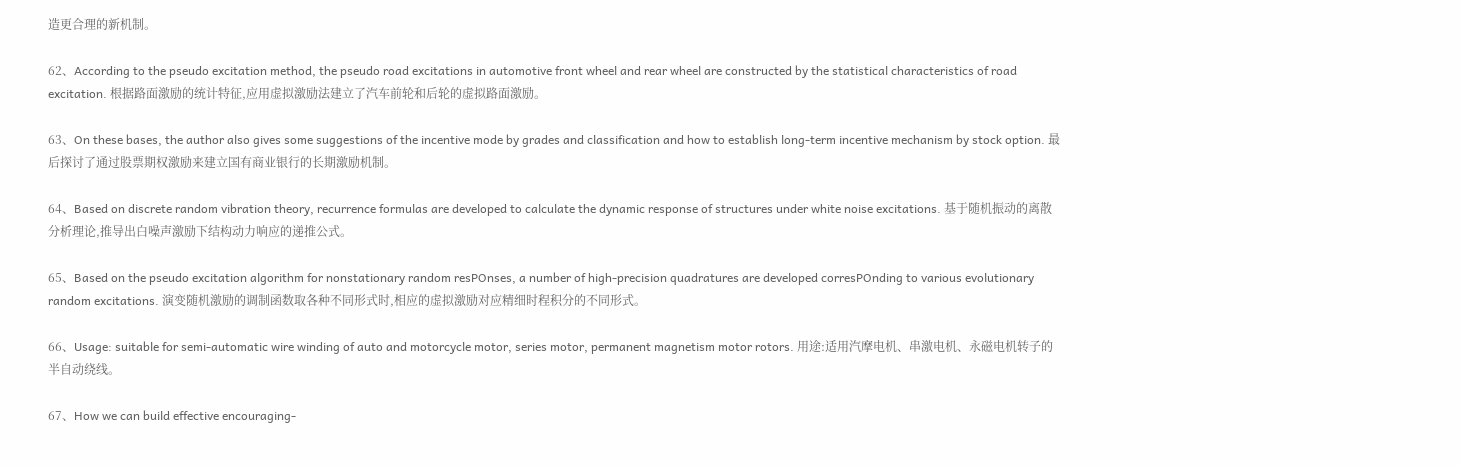造更合理的新机制。

62、According to the pseudo excitation method, the pseudo road excitations in automotive front wheel and rear wheel are constructed by the statistical characteristics of road excitation. 根据路面激励的统计特征,应用虚拟激励法建立了汽车前轮和后轮的虚拟路面激励。

63、On these bases, the author also gives some suggestions of the incentive mode by grades and classification and how to establish long-term incentive mechanism by stock option. 最后探讨了通过股票期权激励来建立国有商业银行的长期激励机制。

64、Based on discrete random vibration theory, recurrence formulas are developed to calculate the dynamic response of structures under white noise excitations. 基于随机振动的离散分析理论,推导出白噪声激励下结构动力响应的递推公式。

65、Based on the pseudo excitation algorithm for nonstationary random resPOnses, a number of high-precision quadratures are developed corresPOnding to various evolutionary random excitations. 演变随机激励的调制函数取各种不同形式时,相应的虚拟激励对应精细时程积分的不同形式。

66、Usage: suitable for semi-automatic wire winding of auto and motorcycle motor, series motor, permanent magnetism motor rotors. 用途:适用汽摩电机、串激电机、永磁电机转子的半自动绕线。

67、How we can build effective encouraging-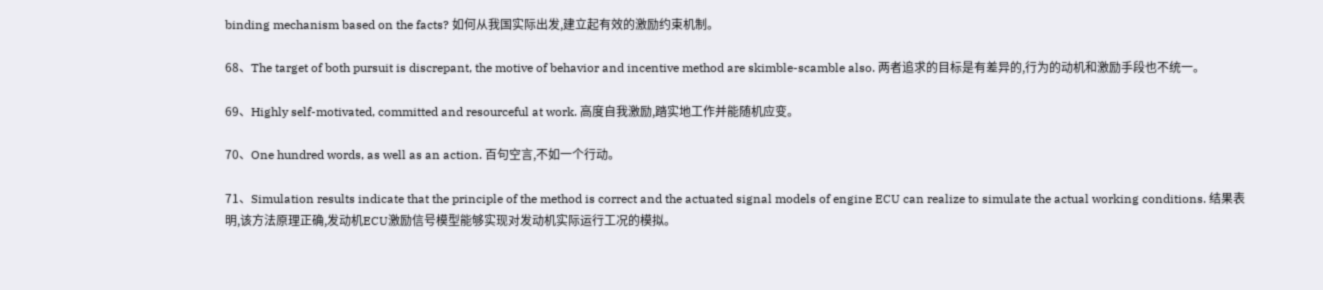binding mechanism based on the facts? 如何从我国实际出发,建立起有效的激励约束机制。

68、The target of both pursuit is discrepant, the motive of behavior and incentive method are skimble-scamble also. 两者追求的目标是有差异的,行为的动机和激励手段也不统一。

69、Highly self-motivated, committed and resourceful at work. 高度自我激励,踏实地工作并能随机应变。

70、One hundred words, as well as an action. 百句空言,不如一个行动。

71、Simulation results indicate that the principle of the method is correct and the actuated signal models of engine ECU can realize to simulate the actual working conditions. 结果表明,该方法原理正确,发动机ECU激励信号模型能够实现对发动机实际运行工况的模拟。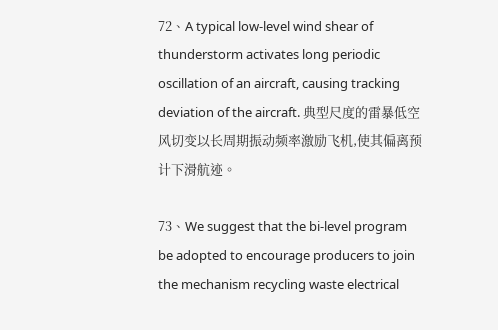72、A typical low-level wind shear of thunderstorm activates long periodic oscillation of an aircraft, causing tracking deviation of the aircraft. 典型尺度的雷暴低空风切变以长周期振动频率激励飞机,使其偏离预计下滑航迹。

73、We suggest that the bi-level program be adopted to encourage producers to join the mechanism recycling waste electrical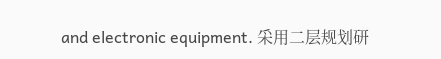and electronic equipment. 采用二层规划研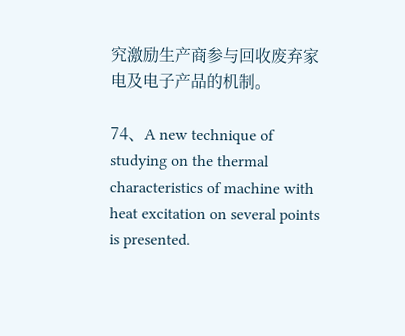究激励生产商参与回收废弃家电及电子产品的机制。

74、A new technique of studying on the thermal characteristics of machine with heat excitation on several points is presented.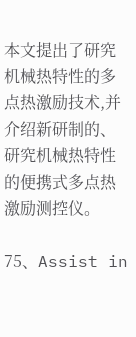本文提出了研究机械热特性的多点热激励技术,并介绍新研制的、研究机械热特性的便携式多点热激励测控仪。

75、Assist in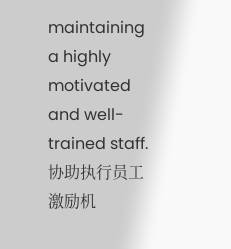maintaining a highly motivated and well-trained staff. 协助执行员工激励机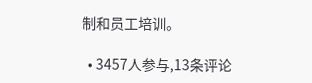制和员工培训。

  • 3457人参与,13条评论